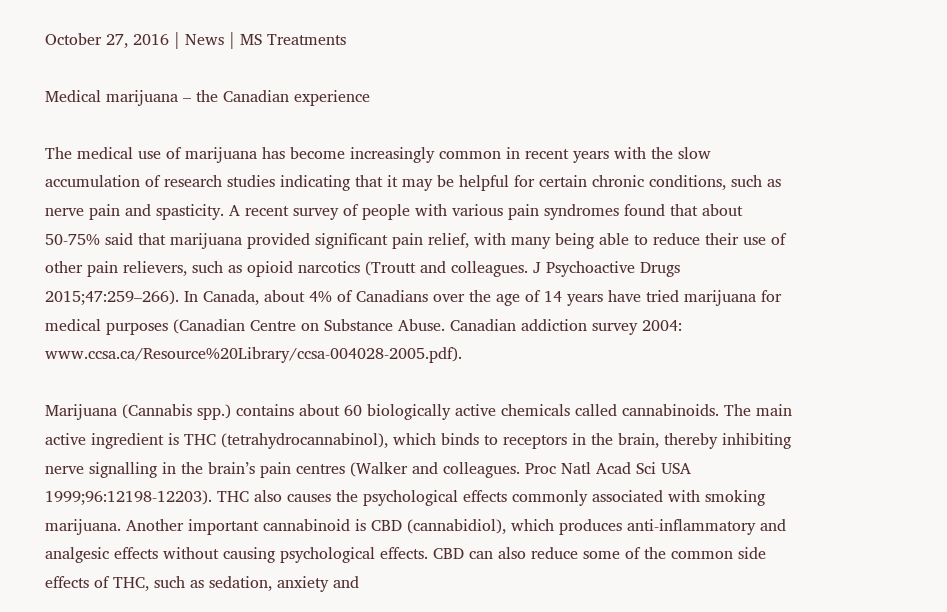October 27, 2016 | News | MS Treatments

Medical marijuana – the Canadian experience

The medical use of marijuana has become increasingly common in recent years with the slow accumulation of research studies indicating that it may be helpful for certain chronic conditions, such as nerve pain and spasticity. A recent survey of people with various pain syndromes found that about 50-75% said that marijuana provided significant pain relief, with many being able to reduce their use of other pain relievers, such as opioid narcotics (Troutt and colleagues. J Psychoactive Drugs 2015;47:259–266). In Canada, about 4% of Canadians over the age of 14 years have tried marijuana for medical purposes (Canadian Centre on Substance Abuse. Canadian addiction survey 2004: www.ccsa.ca/Resource%20Library/ccsa-004028-2005.pdf).

Marijuana (Cannabis spp.) contains about 60 biologically active chemicals called cannabinoids. The main active ingredient is THC (tetrahydrocannabinol), which binds to receptors in the brain, thereby inhibiting nerve signalling in the brain’s pain centres (Walker and colleagues. Proc Natl Acad Sci USA 1999;96:12198-12203). THC also causes the psychological effects commonly associated with smoking marijuana. Another important cannabinoid is CBD (cannabidiol), which produces anti-inflammatory and analgesic effects without causing psychological effects. CBD can also reduce some of the common side effects of THC, such as sedation, anxiety and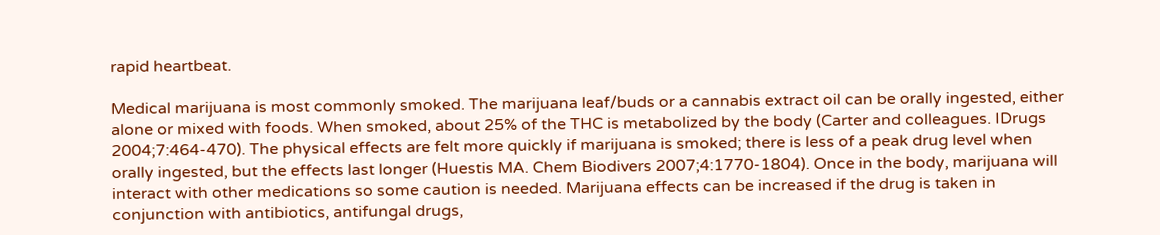rapid heartbeat.

Medical marijuana is most commonly smoked. The marijuana leaf/buds or a cannabis extract oil can be orally ingested, either alone or mixed with foods. When smoked, about 25% of the THC is metabolized by the body (Carter and colleagues. IDrugs 2004;7:464-470). The physical effects are felt more quickly if marijuana is smoked; there is less of a peak drug level when orally ingested, but the effects last longer (Huestis MA. Chem Biodivers 2007;4:1770-1804). Once in the body, marijuana will interact with other medications so some caution is needed. Marijuana effects can be increased if the drug is taken in conjunction with antibiotics, antifungal drugs,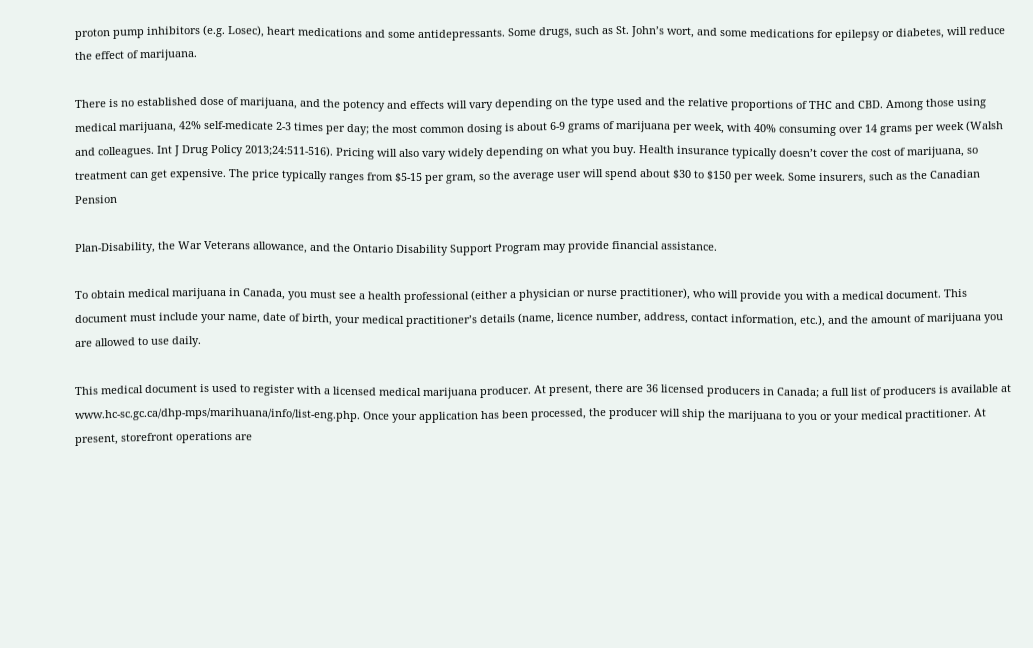proton pump inhibitors (e.g. Losec), heart medications and some antidepressants. Some drugs, such as St. John’s wort, and some medications for epilepsy or diabetes, will reduce the effect of marijuana.

There is no established dose of marijuana, and the potency and effects will vary depending on the type used and the relative proportions of THC and CBD. Among those using medical marijuana, 42% self-medicate 2-3 times per day; the most common dosing is about 6-9 grams of marijuana per week, with 40% consuming over 14 grams per week (Walsh and colleagues. Int J Drug Policy 2013;24:511-516). Pricing will also vary widely depending on what you buy. Health insurance typically doesn’t cover the cost of marijuana, so treatment can get expensive. The price typically ranges from $5-15 per gram, so the average user will spend about $30 to $150 per week. Some insurers, such as the Canadian Pension

Plan-Disability, the War Veterans allowance, and the Ontario Disability Support Program may provide financial assistance.

To obtain medical marijuana in Canada, you must see a health professional (either a physician or nurse practitioner), who will provide you with a medical document. This document must include your name, date of birth, your medical practitioner’s details (name, licence number, address, contact information, etc.), and the amount of marijuana you are allowed to use daily.

This medical document is used to register with a licensed medical marijuana producer. At present, there are 36 licensed producers in Canada; a full list of producers is available at www.hc-sc.gc.ca/dhp-mps/marihuana/info/list-eng.php. Once your application has been processed, the producer will ship the marijuana to you or your medical practitioner. At present, storefront operations are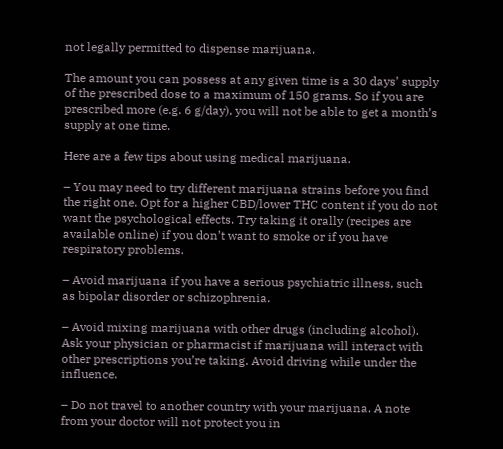not legally permitted to dispense marijuana.

The amount you can possess at any given time is a 30 days’ supply of the prescribed dose to a maximum of 150 grams. So if you are prescribed more (e.g. 6 g/day), you will not be able to get a month’s supply at one time.

Here are a few tips about using medical marijuana.

– You may need to try different marijuana strains before you find the right one. Opt for a higher CBD/lower THC content if you do not want the psychological effects. Try taking it orally (recipes are available online) if you don’t want to smoke or if you have respiratory problems.

– Avoid marijuana if you have a serious psychiatric illness, such as bipolar disorder or schizophrenia.

– Avoid mixing marijuana with other drugs (including alcohol). Ask your physician or pharmacist if marijuana will interact with other prescriptions you’re taking. Avoid driving while under the influence.

– Do not travel to another country with your marijuana. A note from your doctor will not protect you in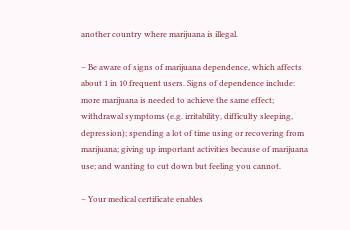another country where marijuana is illegal.

– Be aware of signs of marijuana dependence, which affects about 1 in 10 frequent users. Signs of dependence include: more marijuana is needed to achieve the same effect; withdrawal symptoms (e.g. irritability, difficulty sleeping, depression); spending a lot of time using or recovering from marijuana; giving up important activities because of marijuana use; and wanting to cut down but feeling you cannot.

– Your medical certificate enables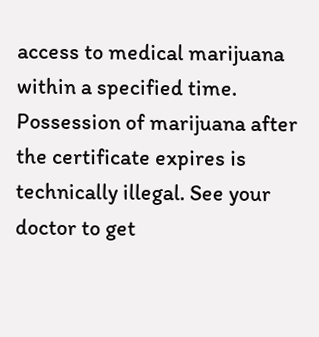access to medical marijuana within a specified time. Possession of marijuana after the certificate expires is technically illegal. See your doctor to get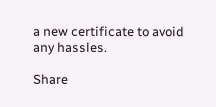a new certificate to avoid any hassles.

Share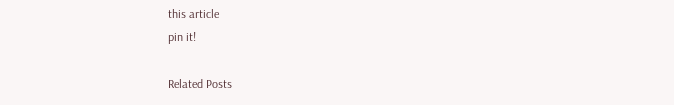this article
pin it!

Related Posts